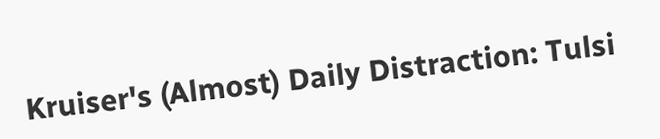Kruiser's (Almost) Daily Distraction: Tulsi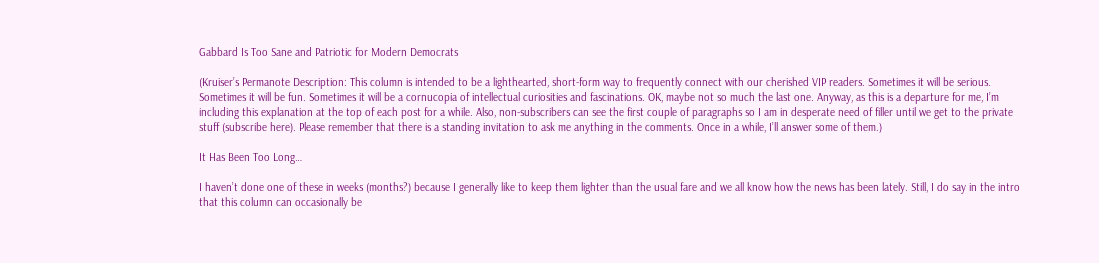Gabbard Is Too Sane and Patriotic for Modern Democrats

(Kruiser’s Permanote Description: This column is intended to be a lighthearted, short-form way to frequently connect with our cherished VIP readers. Sometimes it will be serious. Sometimes it will be fun. Sometimes it will be a cornucopia of intellectual curiosities and fascinations. OK, maybe not so much the last one. Anyway, as this is a departure for me, I’m including this explanation at the top of each post for a while. Also, non-subscribers can see the first couple of paragraphs so I am in desperate need of filler until we get to the private stuff (subscribe here). Please remember that there is a standing invitation to ask me anything in the comments. Once in a while, I’ll answer some of them.)

It Has Been Too Long…

I haven’t done one of these in weeks (months?) because I generally like to keep them lighter than the usual fare and we all know how the news has been lately. Still, I do say in the intro that this column can occasionally be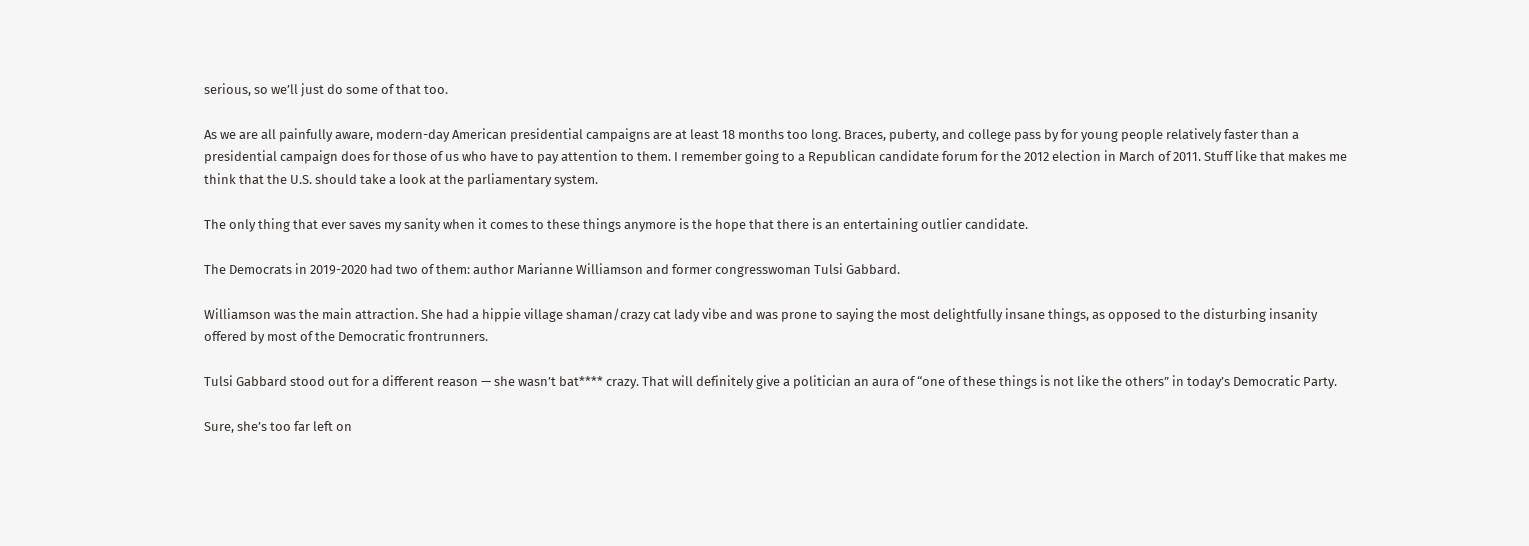serious, so we’ll just do some of that too.

As we are all painfully aware, modern-day American presidential campaigns are at least 18 months too long. Braces, puberty, and college pass by for young people relatively faster than a presidential campaign does for those of us who have to pay attention to them. I remember going to a Republican candidate forum for the 2012 election in March of 2011. Stuff like that makes me think that the U.S. should take a look at the parliamentary system.

The only thing that ever saves my sanity when it comes to these things anymore is the hope that there is an entertaining outlier candidate.

The Democrats in 2019-2020 had two of them: author Marianne Williamson and former congresswoman Tulsi Gabbard.

Williamson was the main attraction. She had a hippie village shaman/crazy cat lady vibe and was prone to saying the most delightfully insane things, as opposed to the disturbing insanity offered by most of the Democratic frontrunners.

Tulsi Gabbard stood out for a different reason — she wasn’t bat**** crazy. That will definitely give a politician an aura of “one of these things is not like the others” in today’s Democratic Party.

Sure, she’s too far left on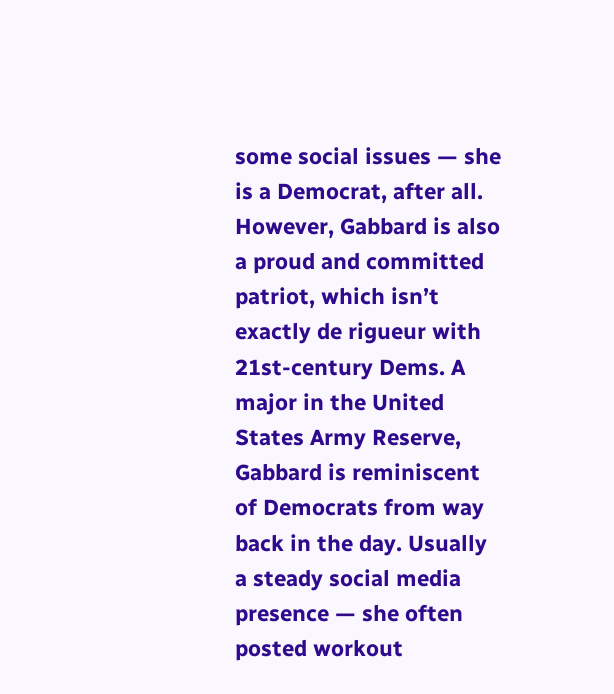some social issues — she is a Democrat, after all. However, Gabbard is also a proud and committed patriot, which isn’t exactly de rigueur with 21st-century Dems. A major in the United States Army Reserve, Gabbard is reminiscent of Democrats from way back in the day. Usually a steady social media presence — she often posted workout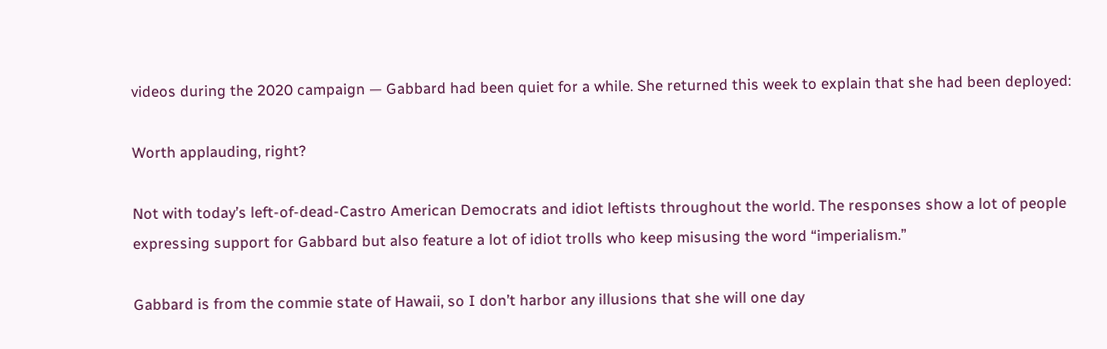videos during the 2020 campaign — Gabbard had been quiet for a while. She returned this week to explain that she had been deployed:

Worth applauding, right?

Not with today’s left-of-dead-Castro American Democrats and idiot leftists throughout the world. The responses show a lot of people expressing support for Gabbard but also feature a lot of idiot trolls who keep misusing the word “imperialism.”

Gabbard is from the commie state of Hawaii, so I don’t harbor any illusions that she will one day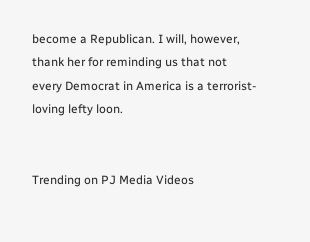become a Republican. I will, however, thank her for reminding us that not every Democrat in America is a terrorist-loving lefty loon.


Trending on PJ Media Videos